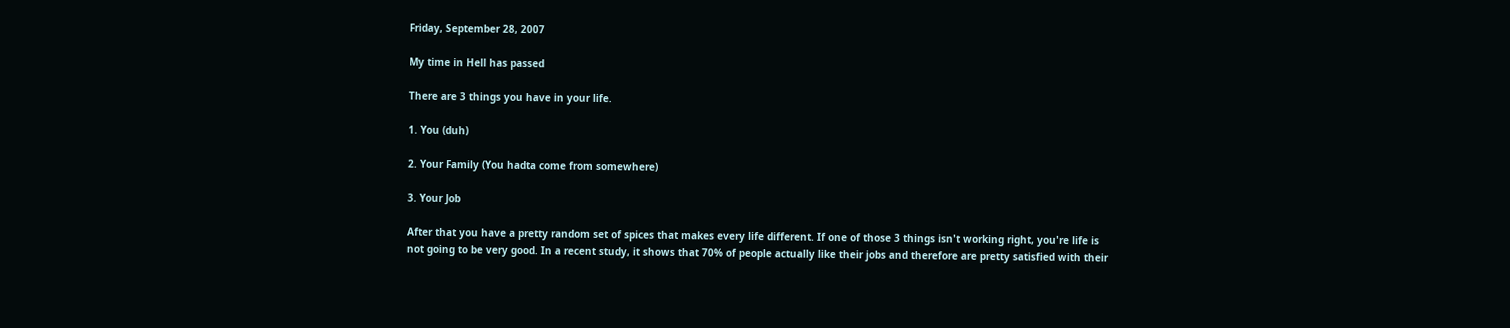Friday, September 28, 2007

My time in Hell has passed

There are 3 things you have in your life.

1. You (duh)

2. Your Family (You hadta come from somewhere)

3. Your Job

After that you have a pretty random set of spices that makes every life different. If one of those 3 things isn't working right, you're life is not going to be very good. In a recent study, it shows that 70% of people actually like their jobs and therefore are pretty satisfied with their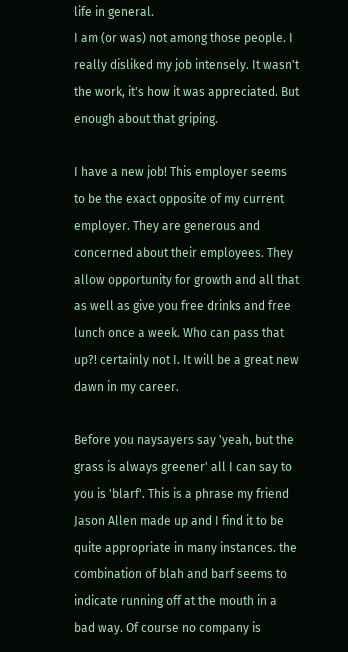life in general.
I am (or was) not among those people. I really disliked my job intensely. It wasn't the work, it's how it was appreciated. But enough about that griping.

I have a new job! This employer seems to be the exact opposite of my current employer. They are generous and concerned about their employees. They allow opportunity for growth and all that as well as give you free drinks and free lunch once a week. Who can pass that up?! certainly not I. It will be a great new dawn in my career.

Before you naysayers say 'yeah, but the grass is always greener' all I can say to you is 'blarf'. This is a phrase my friend Jason Allen made up and I find it to be quite appropriate in many instances. the combination of blah and barf seems to indicate running off at the mouth in a bad way. Of course no company is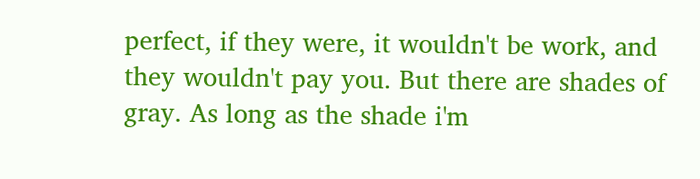perfect, if they were, it wouldn't be work, and they wouldn't pay you. But there are shades of gray. As long as the shade i'm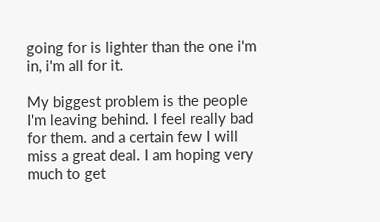going for is lighter than the one i'm in, i'm all for it.

My biggest problem is the people I'm leaving behind. I feel really bad for them. and a certain few I will miss a great deal. I am hoping very much to get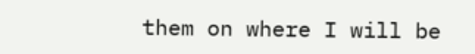them on where I will be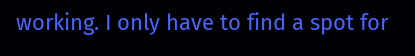working. I only have to find a spot for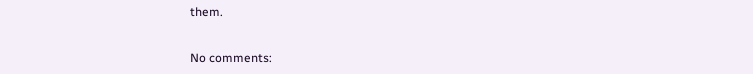them.


No comments: